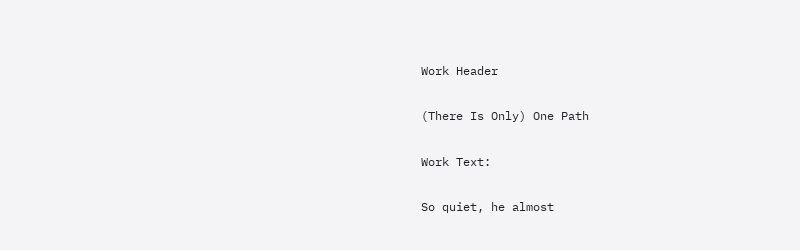Work Header

(There Is Only) One Path

Work Text:

So quiet, he almost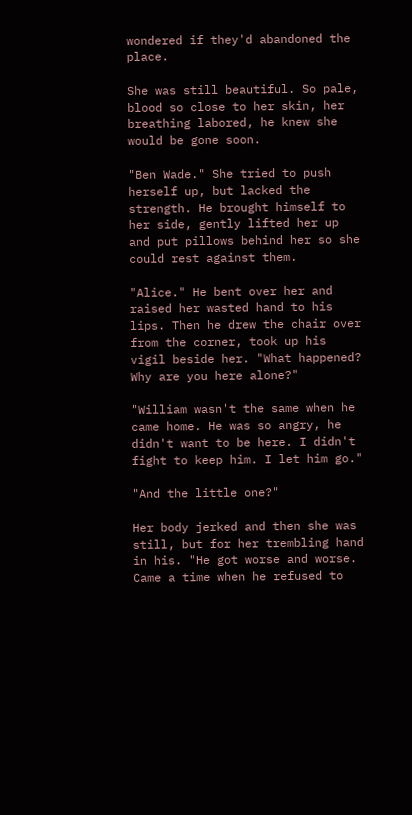wondered if they'd abandoned the place.

She was still beautiful. So pale, blood so close to her skin, her breathing labored, he knew she would be gone soon.

"Ben Wade." She tried to push herself up, but lacked the strength. He brought himself to her side, gently lifted her up and put pillows behind her so she could rest against them.

"Alice." He bent over her and raised her wasted hand to his lips. Then he drew the chair over from the corner, took up his vigil beside her. "What happened? Why are you here alone?"

"William wasn't the same when he came home. He was so angry, he didn't want to be here. I didn't fight to keep him. I let him go."

"And the little one?"

Her body jerked and then she was still, but for her trembling hand in his. "He got worse and worse. Came a time when he refused to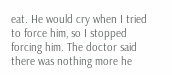eat. He would cry when I tried to force him, so I stopped forcing him. The doctor said there was nothing more he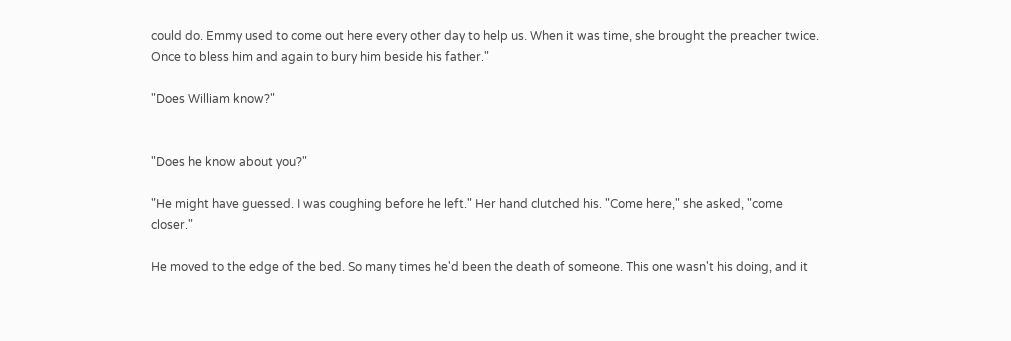could do. Emmy used to come out here every other day to help us. When it was time, she brought the preacher twice. Once to bless him and again to bury him beside his father."

"Does William know?"


"Does he know about you?"

"He might have guessed. I was coughing before he left." Her hand clutched his. "Come here," she asked, "come closer."

He moved to the edge of the bed. So many times he'd been the death of someone. This one wasn't his doing, and it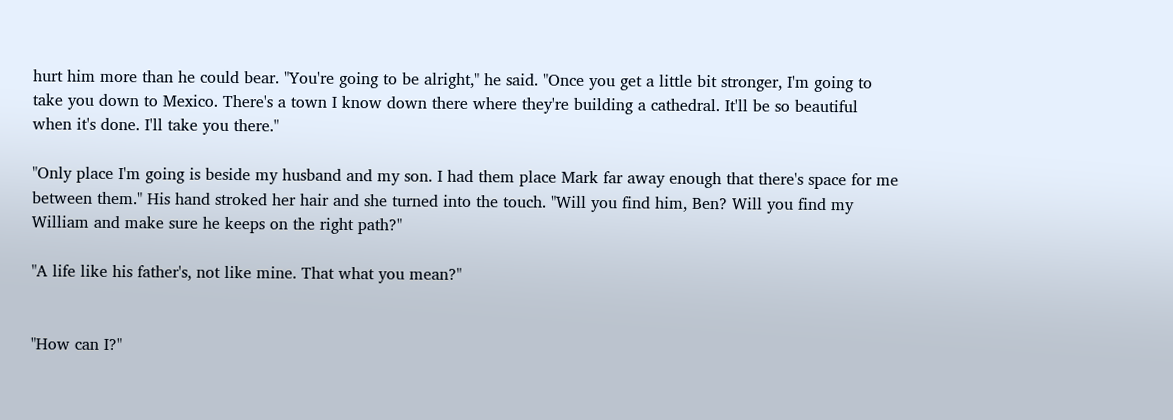hurt him more than he could bear. "You're going to be alright," he said. "Once you get a little bit stronger, I'm going to take you down to Mexico. There's a town I know down there where they're building a cathedral. It'll be so beautiful when it's done. I'll take you there."

"Only place I'm going is beside my husband and my son. I had them place Mark far away enough that there's space for me between them." His hand stroked her hair and she turned into the touch. "Will you find him, Ben? Will you find my William and make sure he keeps on the right path?"

"A life like his father's, not like mine. That what you mean?"


"How can I?"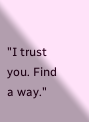"I trust you. Find a way."